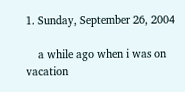1. Sunday, September 26, 2004

    a while ago when i was on vacation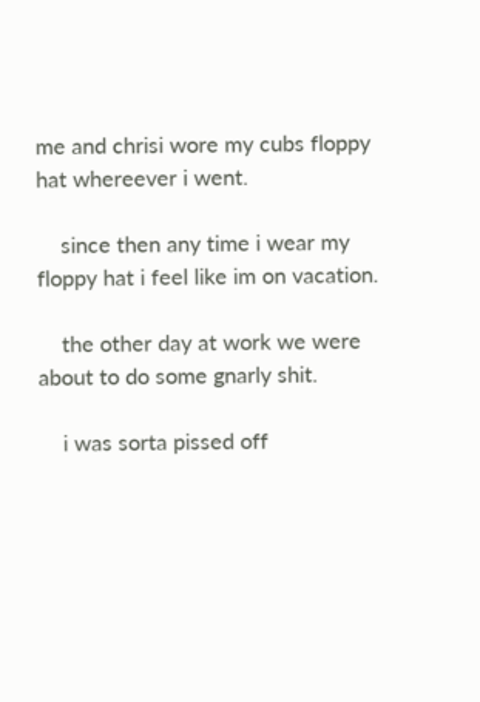me and chrisi wore my cubs floppy hat whereever i went.

    since then any time i wear my floppy hat i feel like im on vacation.

    the other day at work we were about to do some gnarly shit.

    i was sorta pissed off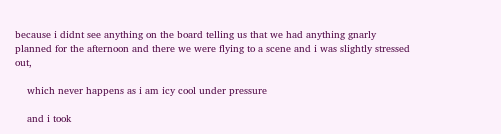because i didnt see anything on the board telling us that we had anything gnarly planned for the afternoon and there we were flying to a scene and i was slightly stressed out,

    which never happens as i am icy cool under pressure

    and i took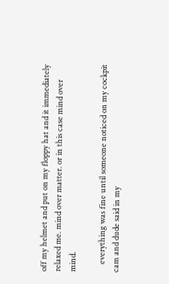off my helmet and put on my floppy hat and it immediately relaxed me. mind over matter. or in this case mind over mind.

    everything was fine until someone noticed on my cockpit cam and dude said in my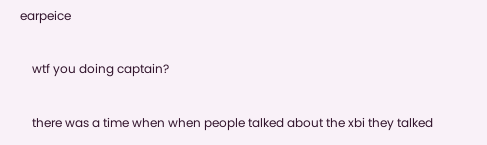earpeice

    wtf you doing captain?

    there was a time when when people talked about the xbi they talked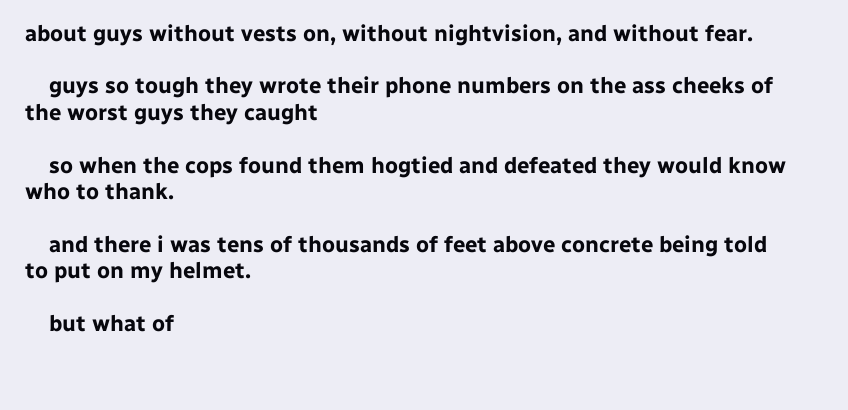about guys without vests on, without nightvision, and without fear.

    guys so tough they wrote their phone numbers on the ass cheeks of the worst guys they caught

    so when the cops found them hogtied and defeated they would know who to thank.

    and there i was tens of thousands of feet above concrete being told to put on my helmet.

    but what of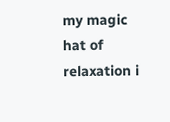my magic hat of relaxation i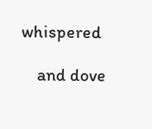whispered

    and dove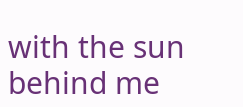with the sun behind me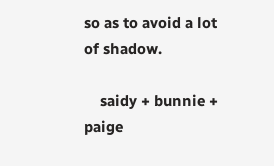so as to avoid a lot of shadow.

    saidy + bunnie + paige